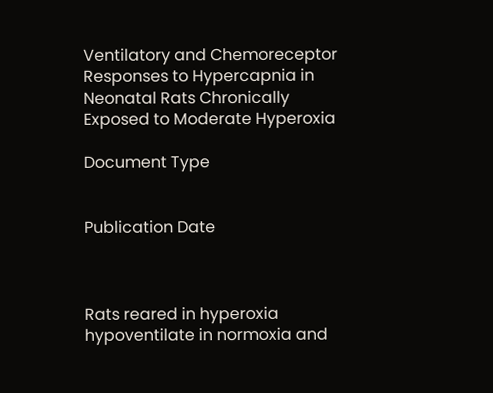Ventilatory and Chemoreceptor Responses to Hypercapnia in Neonatal Rats Chronically Exposed to Moderate Hyperoxia

Document Type


Publication Date



Rats reared in hyperoxia hypoventilate in normoxia and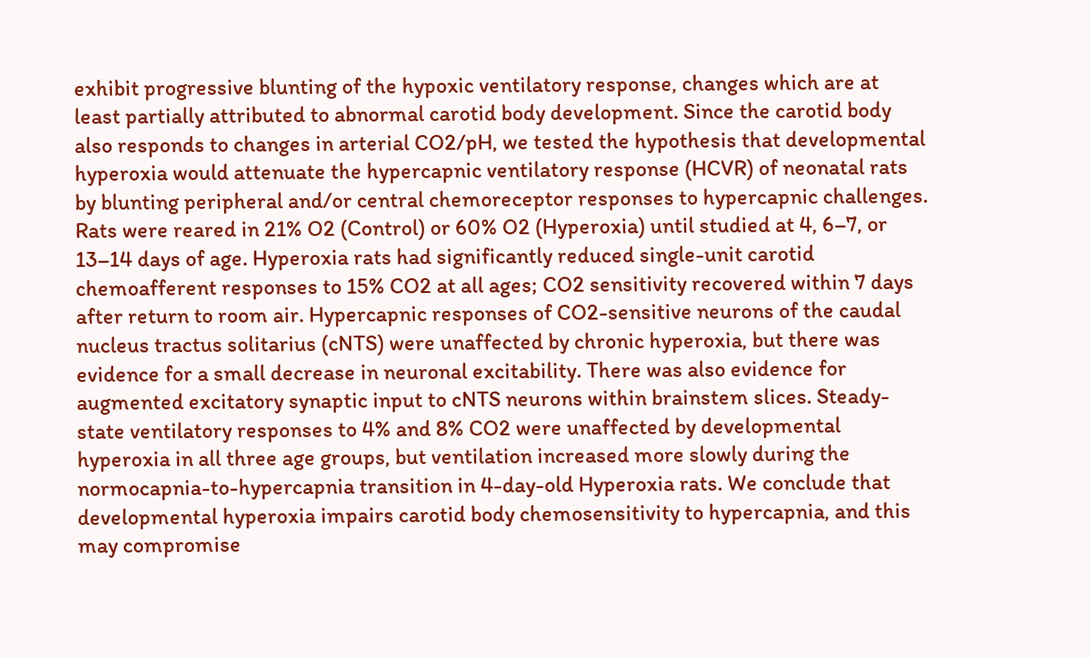exhibit progressive blunting of the hypoxic ventilatory response, changes which are at least partially attributed to abnormal carotid body development. Since the carotid body also responds to changes in arterial CO2/pH, we tested the hypothesis that developmental hyperoxia would attenuate the hypercapnic ventilatory response (HCVR) of neonatal rats by blunting peripheral and/or central chemoreceptor responses to hypercapnic challenges. Rats were reared in 21% O2 (Control) or 60% O2 (Hyperoxia) until studied at 4, 6–7, or 13–14 days of age. Hyperoxia rats had significantly reduced single-unit carotid chemoafferent responses to 15% CO2 at all ages; CO2 sensitivity recovered within 7 days after return to room air. Hypercapnic responses of CO2-sensitive neurons of the caudal nucleus tractus solitarius (cNTS) were unaffected by chronic hyperoxia, but there was evidence for a small decrease in neuronal excitability. There was also evidence for augmented excitatory synaptic input to cNTS neurons within brainstem slices. Steady-state ventilatory responses to 4% and 8% CO2 were unaffected by developmental hyperoxia in all three age groups, but ventilation increased more slowly during the normocapnia-to-hypercapnia transition in 4-day-old Hyperoxia rats. We conclude that developmental hyperoxia impairs carotid body chemosensitivity to hypercapnia, and this may compromise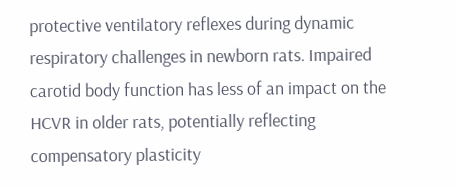protective ventilatory reflexes during dynamic respiratory challenges in newborn rats. Impaired carotid body function has less of an impact on the HCVR in older rats, potentially reflecting compensatory plasticity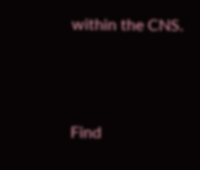within the CNS.



Find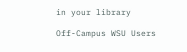in your library

Off-Campus WSU Users